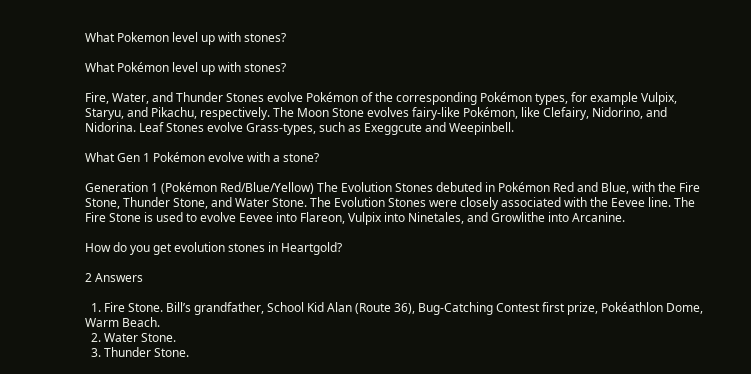What Pokemon level up with stones?

What Pokémon level up with stones?

Fire, Water, and Thunder Stones evolve Pokémon of the corresponding Pokémon types, for example Vulpix, Staryu, and Pikachu, respectively. The Moon Stone evolves fairy-like Pokémon, like Clefairy, Nidorino, and Nidorina. Leaf Stones evolve Grass-types, such as Exeggcute and Weepinbell.

What Gen 1 Pokémon evolve with a stone?

Generation 1 (Pokémon Red/Blue/Yellow) The Evolution Stones debuted in Pokémon Red and Blue, with the Fire Stone, Thunder Stone, and Water Stone. The Evolution Stones were closely associated with the Eevee line. The Fire Stone is used to evolve Eevee into Flareon, Vulpix into Ninetales, and Growlithe into Arcanine.

How do you get evolution stones in Heartgold?

2 Answers

  1. Fire Stone. Bill’s grandfather, School Kid Alan (Route 36), Bug-Catching Contest first prize, Pokéathlon Dome, Warm Beach.
  2. Water Stone.
  3. Thunder Stone.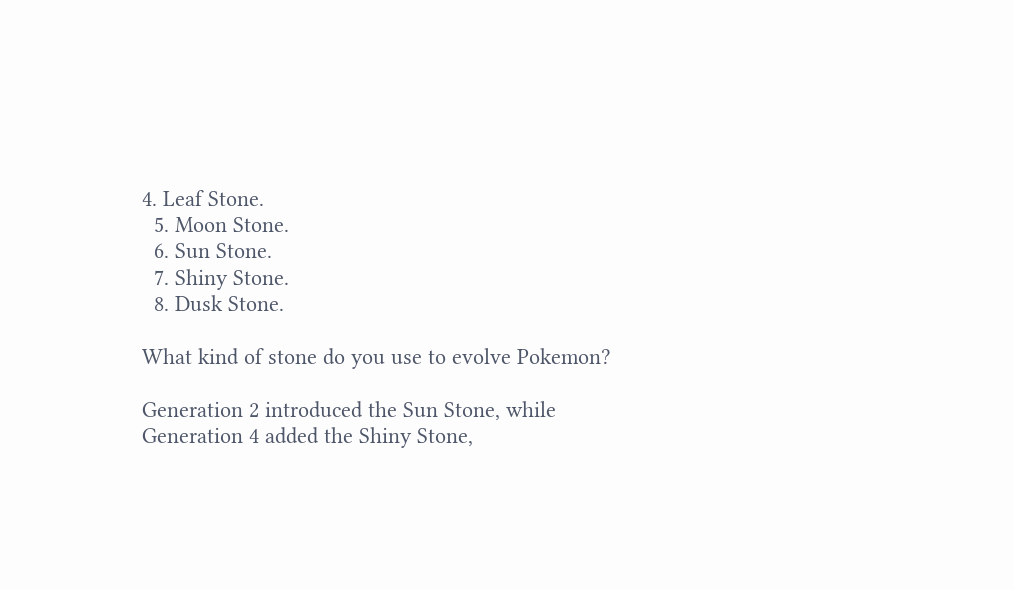4. Leaf Stone.
  5. Moon Stone.
  6. Sun Stone.
  7. Shiny Stone.
  8. Dusk Stone.

What kind of stone do you use to evolve Pokemon?

Generation 2 introduced the Sun Stone, while Generation 4 added the Shiny Stone,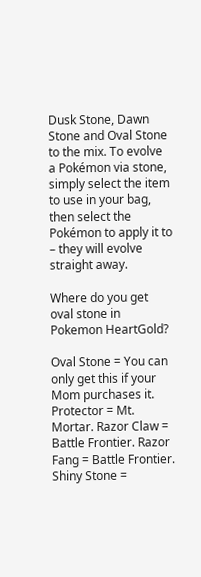Dusk Stone, Dawn Stone and Oval Stone to the mix. To evolve a Pokémon via stone, simply select the item to use in your bag, then select the Pokémon to apply it to – they will evolve straight away.

Where do you get oval stone in Pokemon HeartGold?

Oval Stone = You can only get this if your Mom purchases it. Protector = Mt. Mortar. Razor Claw = Battle Frontier. Razor Fang = Battle Frontier. Shiny Stone =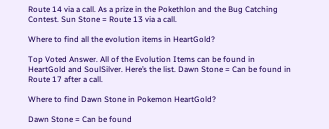Route 14 via a call. As a prize in the Pokethlon and the Bug Catching Contest. Sun Stone = Route 13 via a call.

Where to find all the evolution items in HeartGold?

Top Voted Answer. All of the Evolution Items can be found in HeartGold and SoulSilver. Here’s the list. Dawn Stone = Can be found in Route 17 after a call.

Where to find Dawn Stone in Pokemon HeartGold?

Dawn Stone = Can be found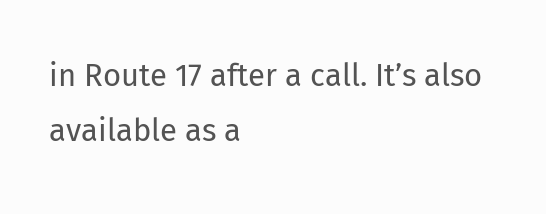in Route 17 after a call. It’s also available as a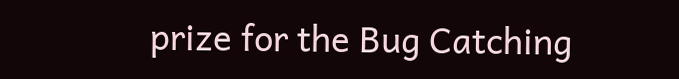prize for the Bug Catching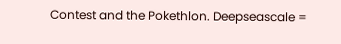Contest and the Pokethlon. Deepseascale =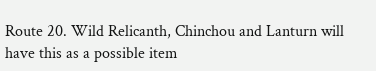Route 20. Wild Relicanth, Chinchou and Lanturn will have this as a possible item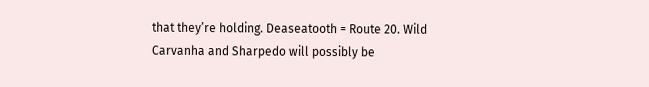that they’re holding. Deaseatooth = Route 20. Wild Carvanha and Sharpedo will possibly be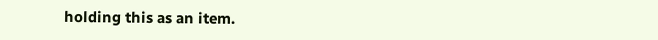holding this as an item.